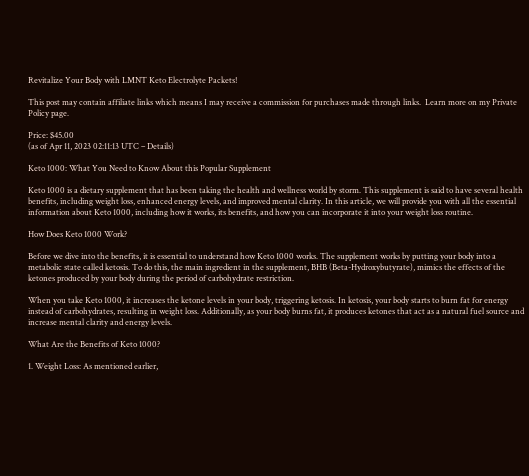Revitalize Your Body with LMNT Keto Electrolyte Packets!

This post may contain affiliate links which means I may receive a commission for purchases made through links.  Learn more on my Private Policy page.

Price: $45.00
(as of Apr 11, 2023 02:11:13 UTC – Details)

Keto 1000: What You Need to Know About this Popular Supplement

Keto 1000 is a dietary supplement that has been taking the health and wellness world by storm. This supplement is said to have several health benefits, including weight loss, enhanced energy levels, and improved mental clarity. In this article, we will provide you with all the essential information about Keto 1000, including how it works, its benefits, and how you can incorporate it into your weight loss routine.

How Does Keto 1000 Work?

Before we dive into the benefits, it is essential to understand how Keto 1000 works. The supplement works by putting your body into a metabolic state called ketosis. To do this, the main ingredient in the supplement, BHB (Beta-Hydroxybutyrate), mimics the effects of the ketones produced by your body during the period of carbohydrate restriction.

When you take Keto 1000, it increases the ketone levels in your body, triggering ketosis. In ketosis, your body starts to burn fat for energy instead of carbohydrates, resulting in weight loss. Additionally, as your body burns fat, it produces ketones that act as a natural fuel source and increase mental clarity and energy levels.

What Are the Benefits of Keto 1000?

1. Weight Loss: As mentioned earlier,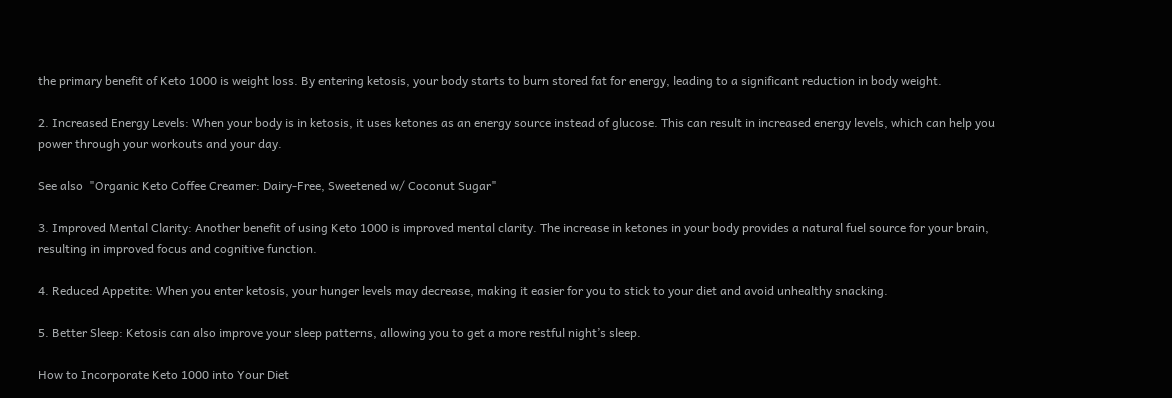the primary benefit of Keto 1000 is weight loss. By entering ketosis, your body starts to burn stored fat for energy, leading to a significant reduction in body weight.

2. Increased Energy Levels: When your body is in ketosis, it uses ketones as an energy source instead of glucose. This can result in increased energy levels, which can help you power through your workouts and your day.

See also  "Organic Keto Coffee Creamer: Dairy-Free, Sweetened w/ Coconut Sugar"

3. Improved Mental Clarity: Another benefit of using Keto 1000 is improved mental clarity. The increase in ketones in your body provides a natural fuel source for your brain, resulting in improved focus and cognitive function.

4. Reduced Appetite: When you enter ketosis, your hunger levels may decrease, making it easier for you to stick to your diet and avoid unhealthy snacking.

5. Better Sleep: Ketosis can also improve your sleep patterns, allowing you to get a more restful night’s sleep.

How to Incorporate Keto 1000 into Your Diet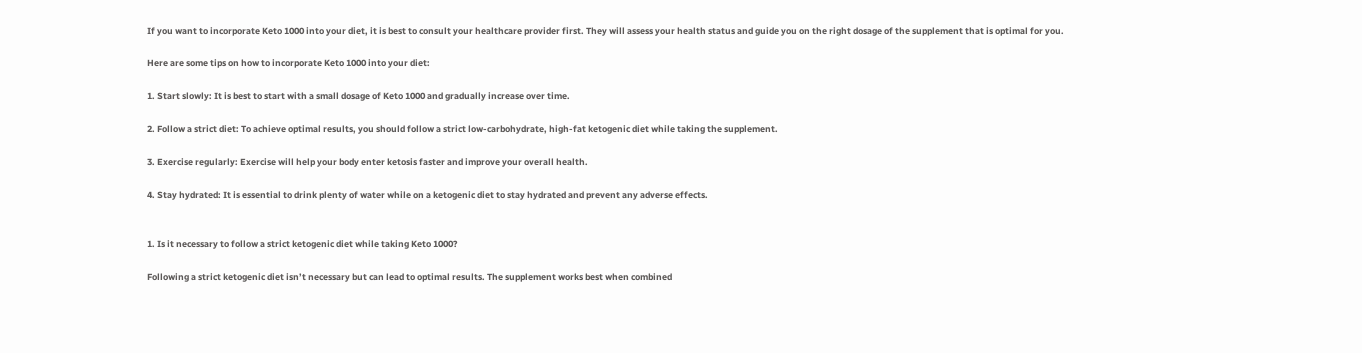If you want to incorporate Keto 1000 into your diet, it is best to consult your healthcare provider first. They will assess your health status and guide you on the right dosage of the supplement that is optimal for you.

Here are some tips on how to incorporate Keto 1000 into your diet:

1. Start slowly: It is best to start with a small dosage of Keto 1000 and gradually increase over time.

2. Follow a strict diet: To achieve optimal results, you should follow a strict low-carbohydrate, high-fat ketogenic diet while taking the supplement.

3. Exercise regularly: Exercise will help your body enter ketosis faster and improve your overall health.

4. Stay hydrated: It is essential to drink plenty of water while on a ketogenic diet to stay hydrated and prevent any adverse effects.


1. Is it necessary to follow a strict ketogenic diet while taking Keto 1000?

Following a strict ketogenic diet isn’t necessary but can lead to optimal results. The supplement works best when combined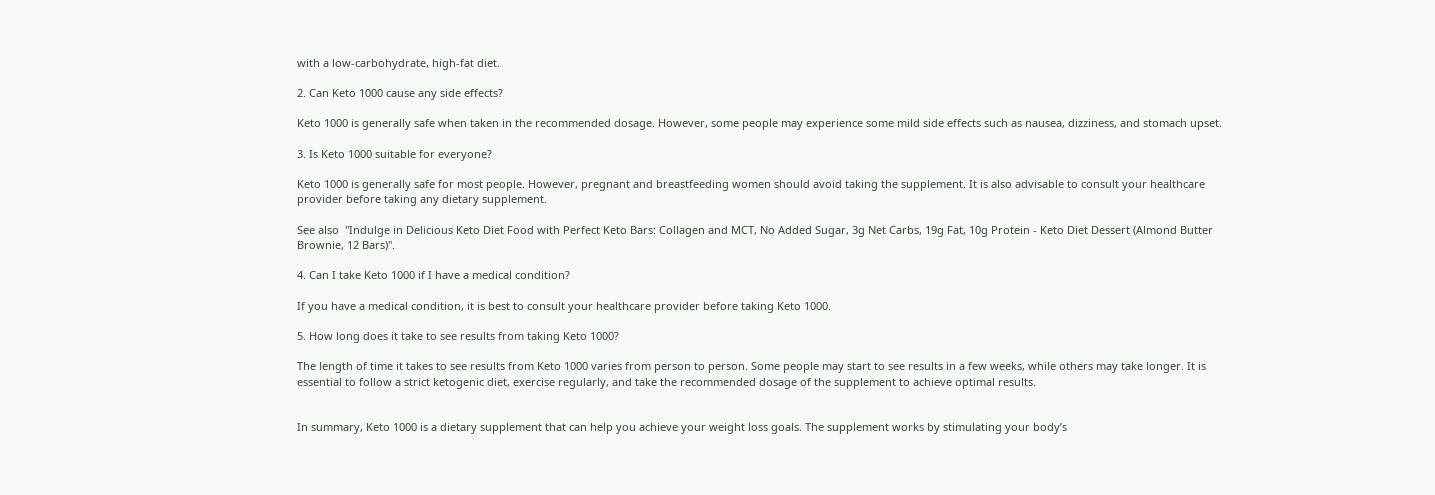with a low-carbohydrate, high-fat diet.

2. Can Keto 1000 cause any side effects?

Keto 1000 is generally safe when taken in the recommended dosage. However, some people may experience some mild side effects such as nausea, dizziness, and stomach upset.

3. Is Keto 1000 suitable for everyone?

Keto 1000 is generally safe for most people. However, pregnant and breastfeeding women should avoid taking the supplement. It is also advisable to consult your healthcare provider before taking any dietary supplement.

See also  "Indulge in Delicious Keto Diet Food with Perfect Keto Bars: Collagen and MCT, No Added Sugar, 3g Net Carbs, 19g Fat, 10g Protein - Keto Diet Dessert (Almond Butter Brownie, 12 Bars)".

4. Can I take Keto 1000 if I have a medical condition?

If you have a medical condition, it is best to consult your healthcare provider before taking Keto 1000.

5. How long does it take to see results from taking Keto 1000?

The length of time it takes to see results from Keto 1000 varies from person to person. Some people may start to see results in a few weeks, while others may take longer. It is essential to follow a strict ketogenic diet, exercise regularly, and take the recommended dosage of the supplement to achieve optimal results.


In summary, Keto 1000 is a dietary supplement that can help you achieve your weight loss goals. The supplement works by stimulating your body’s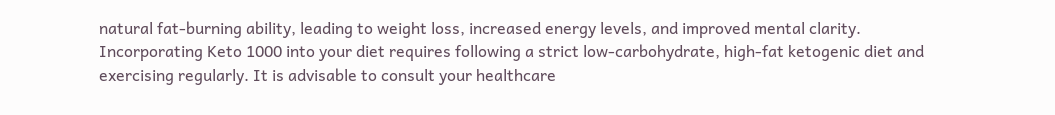natural fat-burning ability, leading to weight loss, increased energy levels, and improved mental clarity. Incorporating Keto 1000 into your diet requires following a strict low-carbohydrate, high-fat ketogenic diet and exercising regularly. It is advisable to consult your healthcare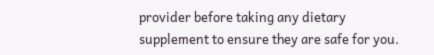provider before taking any dietary supplement to ensure they are safe for you.